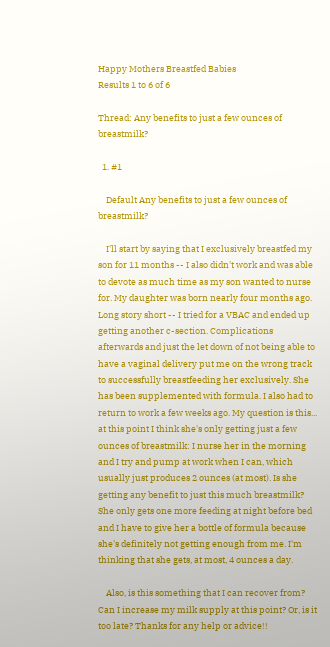Happy Mothers Breastfed Babies
Results 1 to 6 of 6

Thread: Any benefits to just a few ounces of breastmilk?

  1. #1

    Default Any benefits to just a few ounces of breastmilk?

    I'll start by saying that I exclusively breastfed my son for 11 months -- I also didn't work and was able to devote as much time as my son wanted to nurse for. My daughter was born nearly four months ago. Long story short -- I tried for a VBAC and ended up getting another c-section. Complications afterwards and just the let down of not being able to have a vaginal delivery put me on the wrong track to successfully breastfeeding her exclusively. She has been supplemented with formula. I also had to return to work a few weeks ago. My question is this... at this point I think she's only getting just a few ounces of breastmilk: I nurse her in the morning and I try and pump at work when I can, which usually just produces 2 ounces (at most). Is she getting any benefit to just this much breastmilk? She only gets one more feeding at night before bed and I have to give her a bottle of formula because she's definitely not getting enough from me. I'm thinking that she gets, at most, 4 ounces a day.

    Also, is this something that I can recover from? Can I increase my milk supply at this point? Or, is it too late? Thanks for any help or advice!!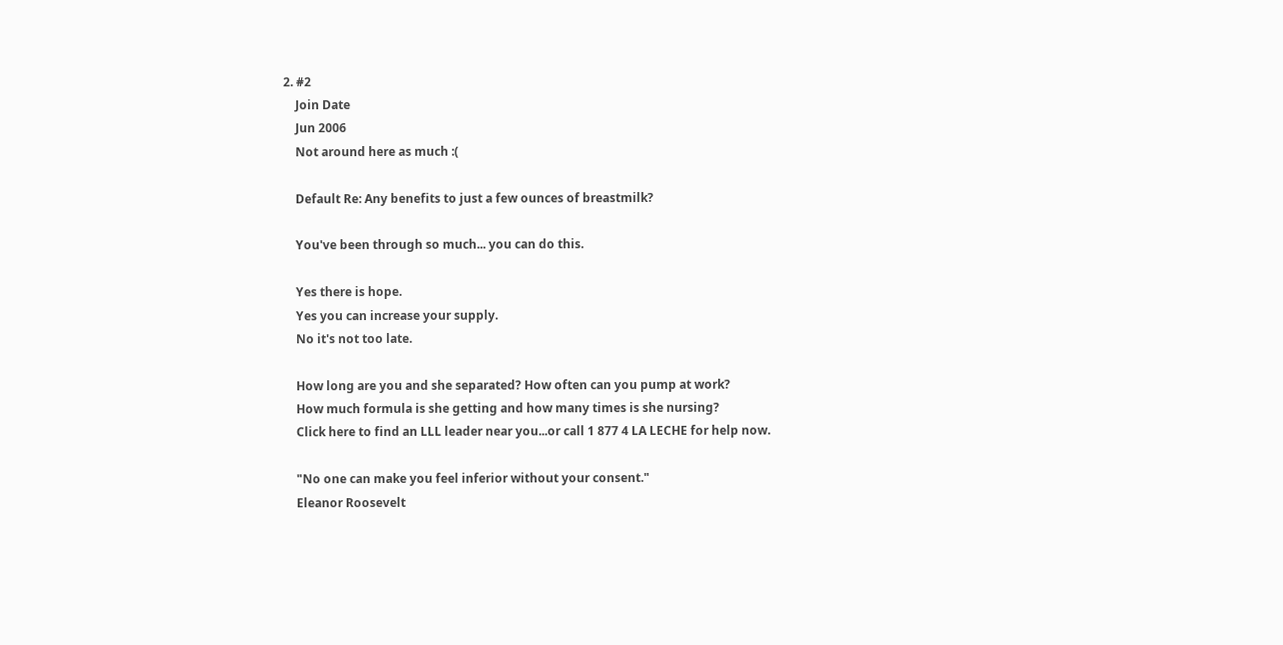2. #2
    Join Date
    Jun 2006
    Not around here as much :(

    Default Re: Any benefits to just a few ounces of breastmilk?

    You've been through so much... you can do this.

    Yes there is hope.
    Yes you can increase your supply.
    No it's not too late.

    How long are you and she separated? How often can you pump at work?
    How much formula is she getting and how many times is she nursing?
    Click here to find an LLL leader near you...or call 1 877 4 LA LECHE for help now.

    "No one can make you feel inferior without your consent."
    Eleanor Roosevelt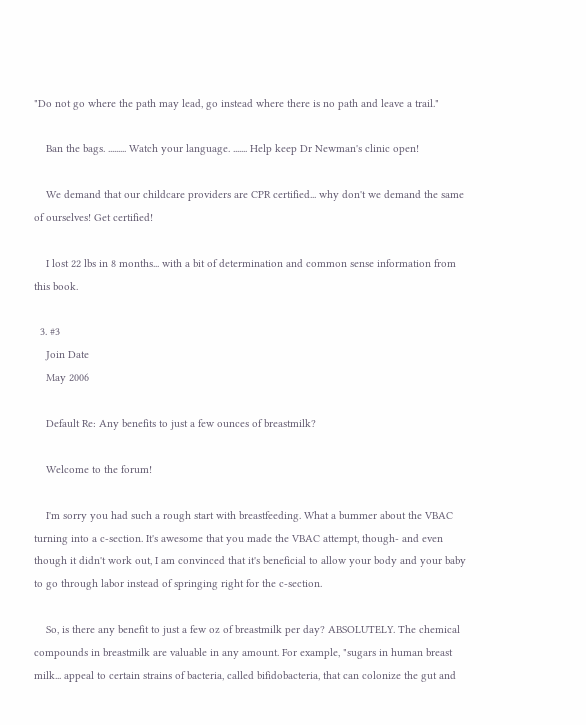"Do not go where the path may lead, go instead where there is no path and leave a trail."

    Ban the bags. ......... Watch your language. ....... Help keep Dr Newman's clinic open!

    We demand that our childcare providers are CPR certified... why don't we demand the same of ourselves! Get certified!

    I lost 22 lbs in 8 months... with a bit of determination and common sense information from this book.

  3. #3
    Join Date
    May 2006

    Default Re: Any benefits to just a few ounces of breastmilk?

    Welcome to the forum!

    I'm sorry you had such a rough start with breastfeeding. What a bummer about the VBAC turning into a c-section. It's awesome that you made the VBAC attempt, though- and even though it didn't work out, I am convinced that it's beneficial to allow your body and your baby to go through labor instead of springing right for the c-section.

    So, is there any benefit to just a few oz of breastmilk per day? ABSOLUTELY. The chemical compounds in breastmilk are valuable in any amount. For example, "sugars in human breast milk... appeal to certain strains of bacteria, called bifidobacteria, that can colonize the gut and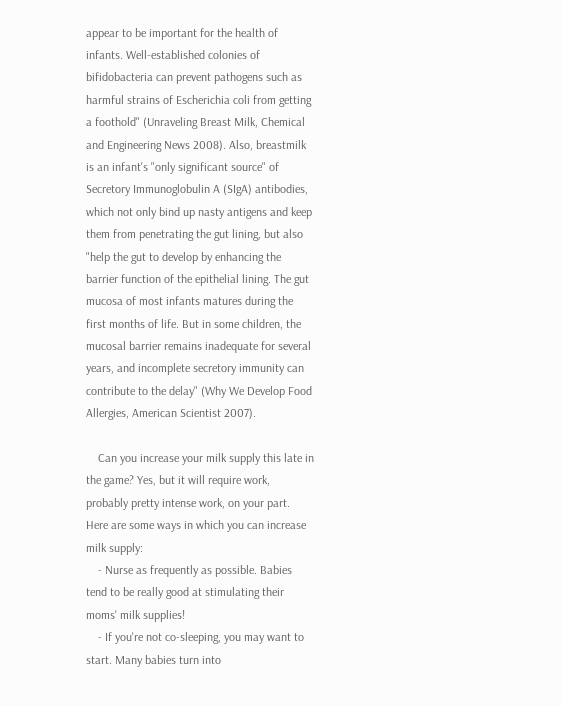appear to be important for the health of infants. Well-established colonies of bifidobacteria can prevent pathogens such as harmful strains of Escherichia coli from getting a foothold" (Unraveling Breast Milk, Chemical and Engineering News 2008). Also, breastmilk is an infant's "only significant source" of Secretory Immunoglobulin A (SIgA) antibodies, which not only bind up nasty antigens and keep them from penetrating the gut lining, but also "help the gut to develop by enhancing the barrier function of the epithelial lining. The gut mucosa of most infants matures during the first months of life. But in some children, the mucosal barrier remains inadequate for several years, and incomplete secretory immunity can contribute to the delay" (Why We Develop Food Allergies, American Scientist 2007).

    Can you increase your milk supply this late in the game? Yes, but it will require work, probably pretty intense work, on your part. Here are some ways in which you can increase milk supply:
    - Nurse as frequently as possible. Babies tend to be really good at stimulating their moms' milk supplies!
    - If you're not co-sleeping, you may want to start. Many babies turn into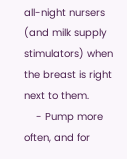all-night nursers (and milk supply stimulators) when the breast is right next to them.
    - Pump more often, and for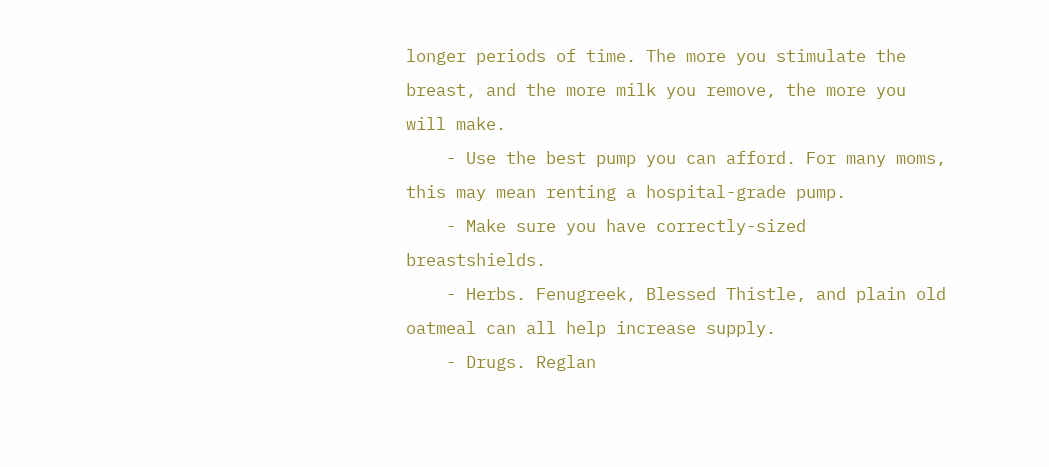longer periods of time. The more you stimulate the breast, and the more milk you remove, the more you will make.
    - Use the best pump you can afford. For many moms, this may mean renting a hospital-grade pump.
    - Make sure you have correctly-sized breastshields.
    - Herbs. Fenugreek, Blessed Thistle, and plain old oatmeal can all help increase supply.
    - Drugs. Reglan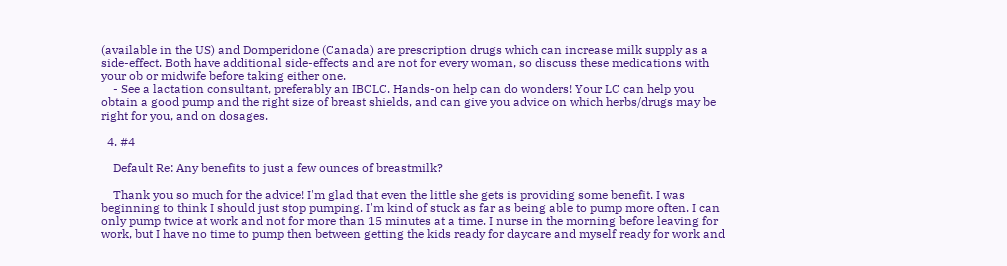(available in the US) and Domperidone (Canada) are prescription drugs which can increase milk supply as a side-effect. Both have additional side-effects and are not for every woman, so discuss these medications with your ob or midwife before taking either one.
    - See a lactation consultant, preferably an IBCLC. Hands-on help can do wonders! Your LC can help you obtain a good pump and the right size of breast shields, and can give you advice on which herbs/drugs may be right for you, and on dosages.

  4. #4

    Default Re: Any benefits to just a few ounces of breastmilk?

    Thank you so much for the advice! I'm glad that even the little she gets is providing some benefit. I was beginning to think I should just stop pumping. I'm kind of stuck as far as being able to pump more often. I can only pump twice at work and not for more than 15 minutes at a time. I nurse in the morning before leaving for work, but I have no time to pump then between getting the kids ready for daycare and myself ready for work and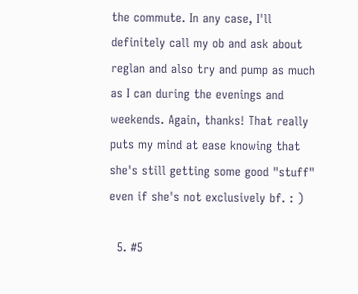the commute. In any case, I'll definitely call my ob and ask about reglan and also try and pump as much as I can during the evenings and weekends. Again, thanks! That really puts my mind at ease knowing that she's still getting some good "stuff" even if she's not exclusively bf. : )

  5. #5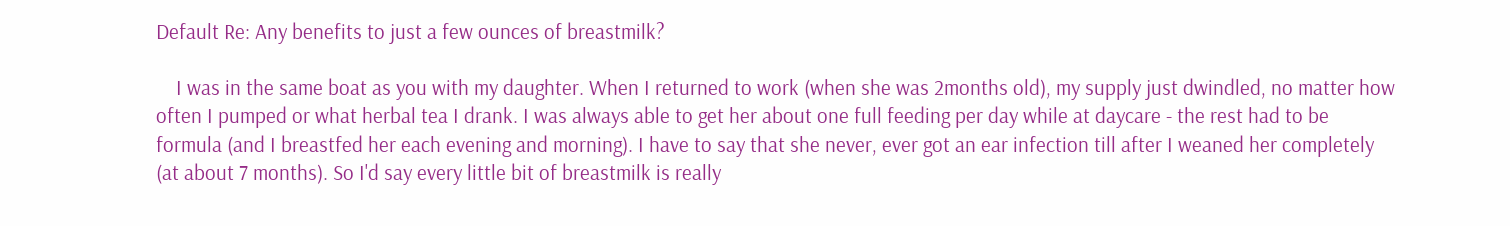Default Re: Any benefits to just a few ounces of breastmilk?

    I was in the same boat as you with my daughter. When I returned to work (when she was 2months old), my supply just dwindled, no matter how often I pumped or what herbal tea I drank. I was always able to get her about one full feeding per day while at daycare - the rest had to be formula (and I breastfed her each evening and morning). I have to say that she never, ever got an ear infection till after I weaned her completely (at about 7 months). So I'd say every little bit of breastmilk is really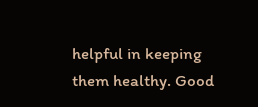helpful in keeping them healthy. Good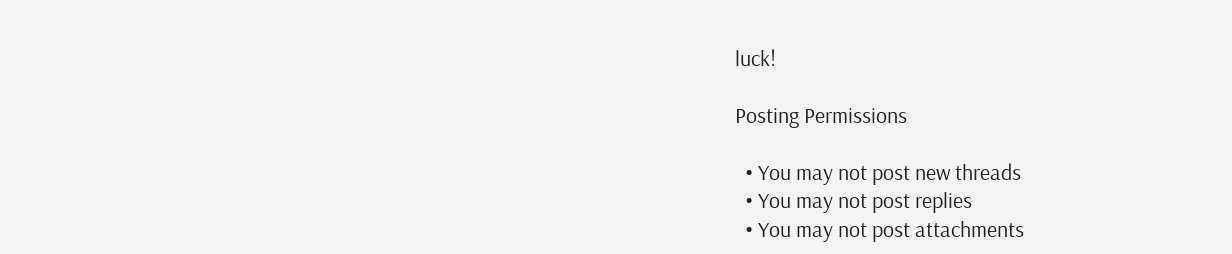luck!

Posting Permissions

  • You may not post new threads
  • You may not post replies
  • You may not post attachments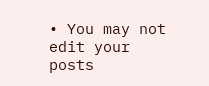• You may not edit your posts